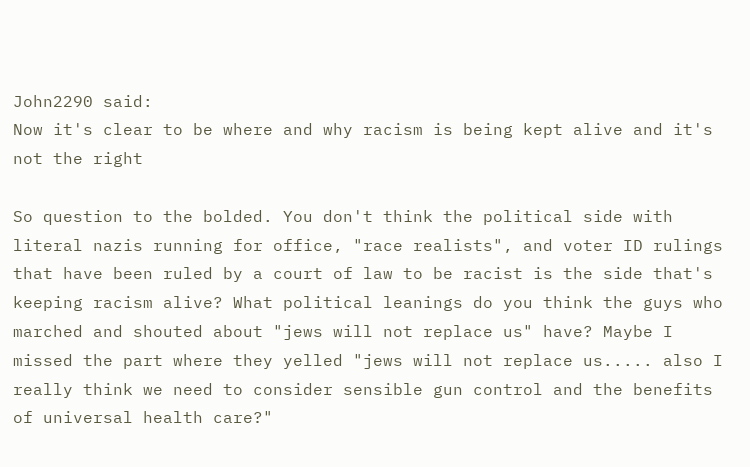John2290 said:
Now it's clear to be where and why racism is being kept alive and it's not the right

So question to the bolded. You don't think the political side with literal nazis running for office, "race realists", and voter ID rulings that have been ruled by a court of law to be racist is the side that's keeping racism alive? What political leanings do you think the guys who marched and shouted about "jews will not replace us" have? Maybe I missed the part where they yelled "jews will not replace us..... also I really think we need to consider sensible gun control and the benefits of universal health care?"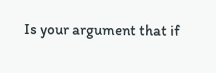Is your argument that if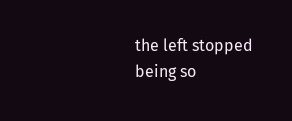the left stopped being so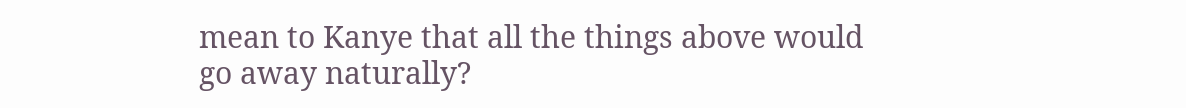mean to Kanye that all the things above would go away naturally?